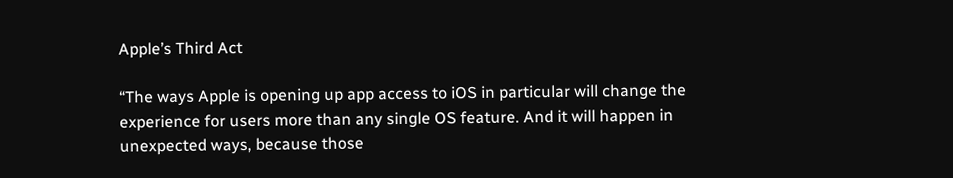Apple’s Third Act

“The ways Apple is opening up app access to iOS in particular will change the experience for users more than any single OS feature. And it will happen in unexpected ways, because those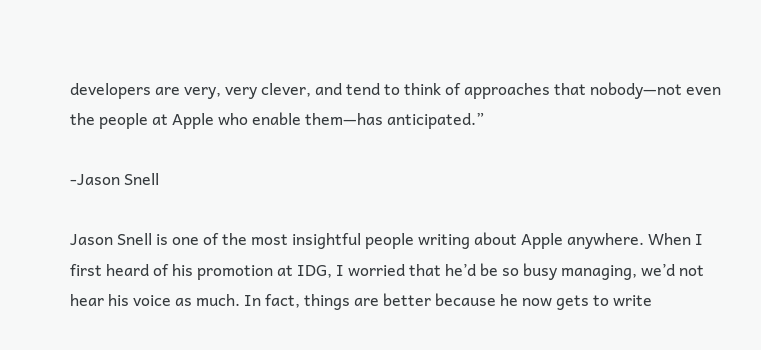developers are very, very clever, and tend to think of approaches that nobody—not even the people at Apple who enable them—has anticipated.”

-Jason Snell

Jason Snell is one of the most insightful people writing about Apple anywhere. When I first heard of his promotion at IDG, I worried that he’d be so busy managing, we’d not hear his voice as much. In fact, things are better because he now gets to write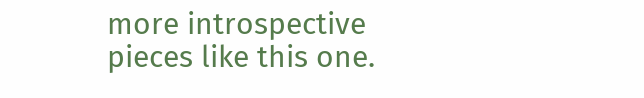more introspective pieces like this one.